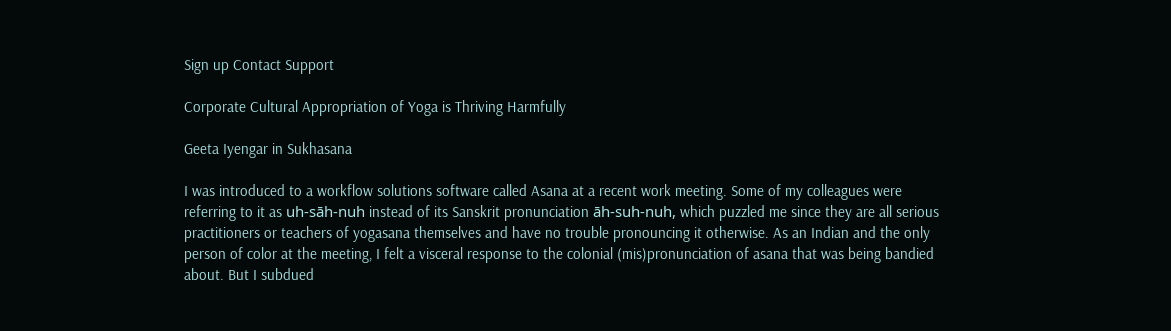Sign up Contact Support

Corporate Cultural Appropriation of Yoga is Thriving Harmfully

Geeta Iyengar in Sukhasana

I was introduced to a workflow solutions software called Asana at a recent work meeting. Some of my colleagues were referring to it as uh-sāh-nuh instead of its Sanskrit pronunciation āh-suh-nuh, which puzzled me since they are all serious practitioners or teachers of yogasana themselves and have no trouble pronouncing it otherwise. As an Indian and the only person of color at the meeting, I felt a visceral response to the colonial (mis)pronunciation of asana that was being bandied about. But I subdued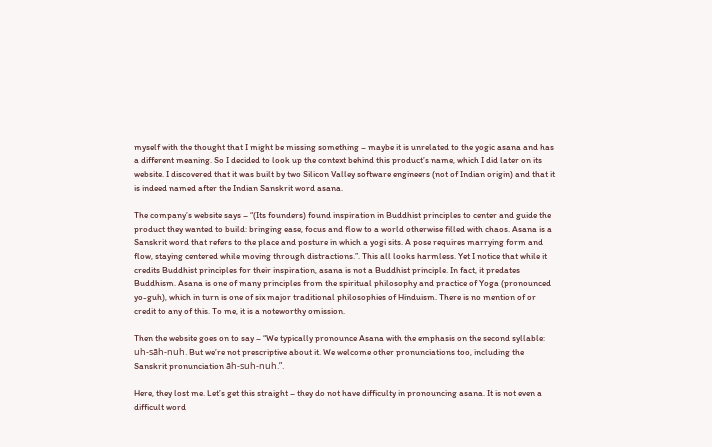myself with the thought that I might be missing something – maybe it is unrelated to the yogic asana and has a different meaning. So I decided to look up the context behind this product’s name, which I did later on its website. I discovered that it was built by two Silicon Valley software engineers (not of Indian origin) and that it is indeed named after the Indian Sanskrit word asana.

The company’s website says – “(Its founders) found inspiration in Buddhist principles to center and guide the product they wanted to build: bringing ease, focus and flow to a world otherwise filled with chaos. Asana is a Sanskrit word that refers to the place and posture in which a yogi sits. A pose requires marrying form and flow, staying centered while moving through distractions.”. This all looks harmless. Yet I notice that while it credits Buddhist principles for their inspiration, asana is not a Buddhist principle. In fact, it predates Buddhism. Asana is one of many principles from the spiritual philosophy and practice of Yoga (pronounced yo-guh), which in turn is one of six major traditional philosophies of Hinduism. There is no mention of or credit to any of this. To me, it is a noteworthy omission.

Then the website goes on to say – “We typically pronounce Asana with the emphasis on the second syllable: uh-sāh-nuh. But we’re not prescriptive about it. We welcome other pronunciations too, including the Sanskrit pronunciation āh-suh-nuh.”.

Here, they lost me. Let’s get this straight – they do not have difficulty in pronouncing asana. It is not even a difficult word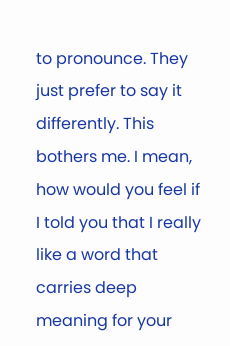to pronounce. They just prefer to say it differently. This bothers me. I mean, how would you feel if I told you that I really like a word that carries deep meaning for your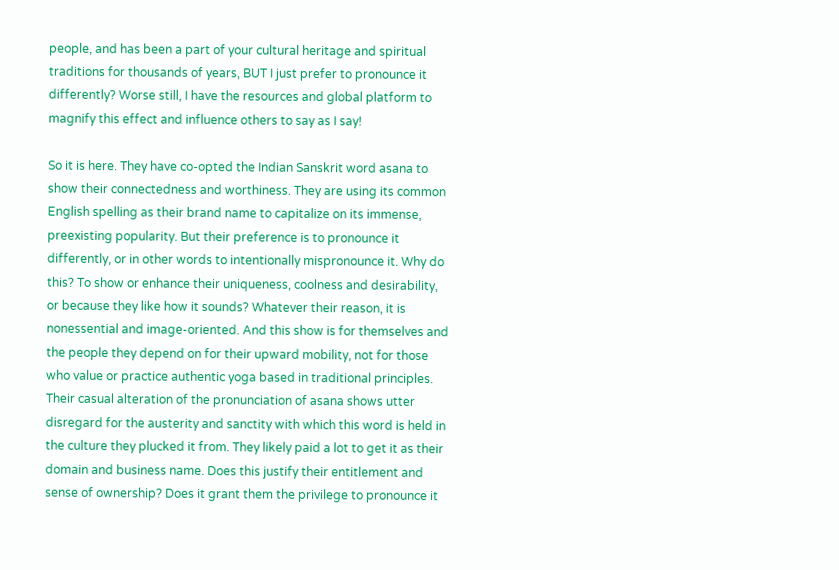people, and has been a part of your cultural heritage and spiritual traditions for thousands of years, BUT I just prefer to pronounce it differently? Worse still, I have the resources and global platform to magnify this effect and influence others to say as I say!

So it is here. They have co-opted the Indian Sanskrit word asana to show their connectedness and worthiness. They are using its common English spelling as their brand name to capitalize on its immense, preexisting popularity. But their preference is to pronounce it differently, or in other words to intentionally mispronounce it. Why do this? To show or enhance their uniqueness, coolness and desirability, or because they like how it sounds? Whatever their reason, it is nonessential and image-oriented. And this show is for themselves and the people they depend on for their upward mobility, not for those who value or practice authentic yoga based in traditional principles. Their casual alteration of the pronunciation of asana shows utter disregard for the austerity and sanctity with which this word is held in the culture they plucked it from. They likely paid a lot to get it as their domain and business name. Does this justify their entitlement and sense of ownership? Does it grant them the privilege to pronounce it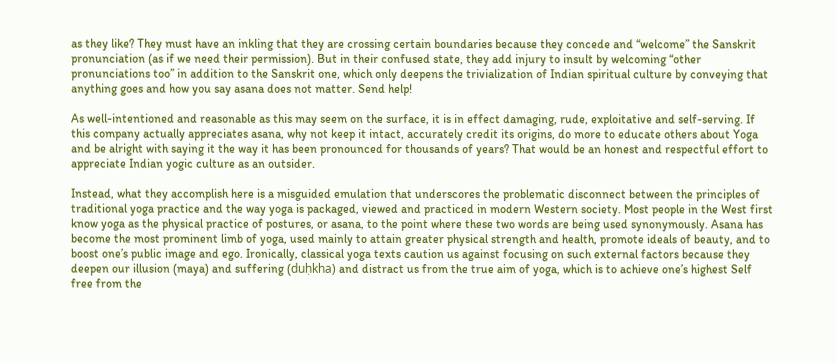as they like? They must have an inkling that they are crossing certain boundaries because they concede and “welcome” the Sanskrit pronunciation (as if we need their permission). But in their confused state, they add injury to insult by welcoming “other pronunciations too” in addition to the Sanskrit one, which only deepens the trivialization of Indian spiritual culture by conveying that anything goes and how you say asana does not matter. Send help!

As well-intentioned and reasonable as this may seem on the surface, it is in effect damaging, rude, exploitative and self-serving. If this company actually appreciates asana, why not keep it intact, accurately credit its origins, do more to educate others about Yoga and be alright with saying it the way it has been pronounced for thousands of years? That would be an honest and respectful effort to appreciate Indian yogic culture as an outsider.

Instead, what they accomplish here is a misguided emulation that underscores the problematic disconnect between the principles of traditional yoga practice and the way yoga is packaged, viewed and practiced in modern Western society. Most people in the West first know yoga as the physical practice of postures, or asana, to the point where these two words are being used synonymously. Asana has become the most prominent limb of yoga, used mainly to attain greater physical strength and health, promote ideals of beauty, and to boost one’s public image and ego. Ironically, classical yoga texts caution us against focusing on such external factors because they deepen our illusion (maya) and suffering (duḥkha) and distract us from the true aim of yoga, which is to achieve one’s highest Self free from the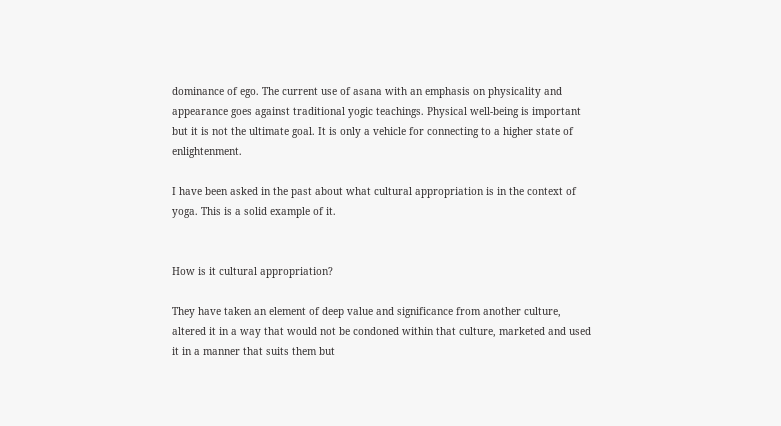dominance of ego. The current use of asana with an emphasis on physicality and appearance goes against traditional yogic teachings. Physical well-being is important but it is not the ultimate goal. It is only a vehicle for connecting to a higher state of enlightenment.

I have been asked in the past about what cultural appropriation is in the context of yoga. This is a solid example of it.


How is it cultural appropriation?

They have taken an element of deep value and significance from another culture, altered it in a way that would not be condoned within that culture, marketed and used it in a manner that suits them but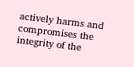actively harms and compromises the integrity of the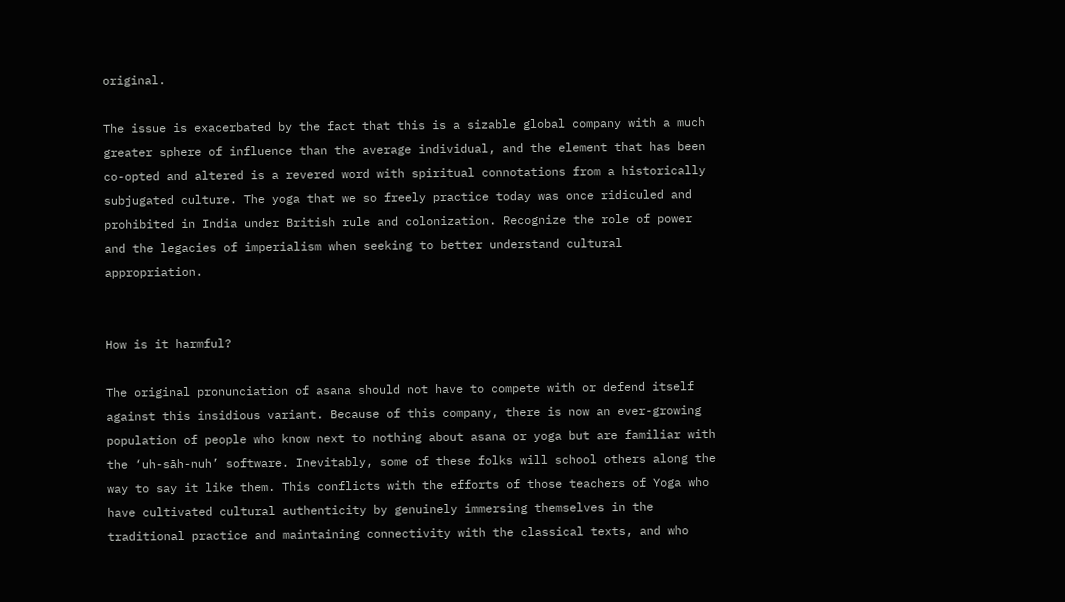original.

The issue is exacerbated by the fact that this is a sizable global company with a much greater sphere of influence than the average individual, and the element that has been co-opted and altered is a revered word with spiritual connotations from a historically subjugated culture. The yoga that we so freely practice today was once ridiculed and prohibited in India under British rule and colonization. Recognize the role of power and the legacies of imperialism when seeking to better understand cultural appropriation.


How is it harmful?

The original pronunciation of asana should not have to compete with or defend itself against this insidious variant. Because of this company, there is now an ever-growing population of people who know next to nothing about asana or yoga but are familiar with the ‘uh-sāh-nuh’ software. Inevitably, some of these folks will school others along the way to say it like them. This conflicts with the efforts of those teachers of Yoga who have cultivated cultural authenticity by genuinely immersing themselves in the traditional practice and maintaining connectivity with the classical texts, and who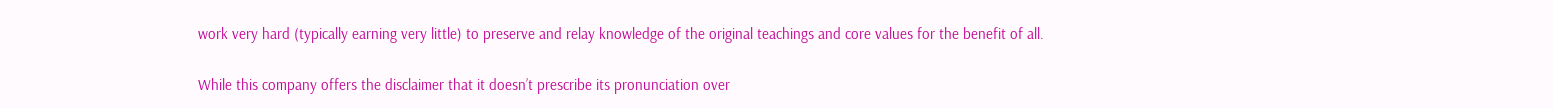work very hard (typically earning very little) to preserve and relay knowledge of the original teachings and core values for the benefit of all.

While this company offers the disclaimer that it doesn’t prescribe its pronunciation over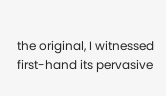the original, I witnessed first-hand its pervasive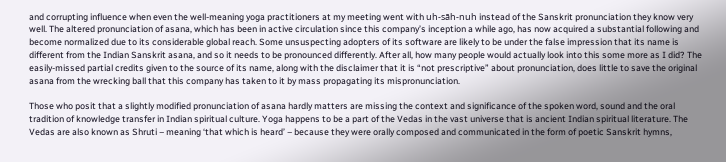and corrupting influence when even the well-meaning yoga practitioners at my meeting went with uh-sāh-nuh instead of the Sanskrit pronunciation they know very well. The altered pronunciation of asana, which has been in active circulation since this company’s inception a while ago, has now acquired a substantial following and become normalized due to its considerable global reach. Some unsuspecting adopters of its software are likely to be under the false impression that its name is different from the Indian Sanskrit asana, and so it needs to be pronounced differently. After all, how many people would actually look into this some more as I did? The easily-missed partial credits given to the source of its name, along with the disclaimer that it is “not prescriptive” about pronunciation, does little to save the original asana from the wrecking ball that this company has taken to it by mass propagating its mispronunciation.

Those who posit that a slightly modified pronunciation of asana hardly matters are missing the context and significance of the spoken word, sound and the oral tradition of knowledge transfer in Indian spiritual culture. Yoga happens to be a part of the Vedas in the vast universe that is ancient Indian spiritual literature. The Vedas are also known as Shruti – meaning ‘that which is heard’ – because they were orally composed and communicated in the form of poetic Sanskrit hymns,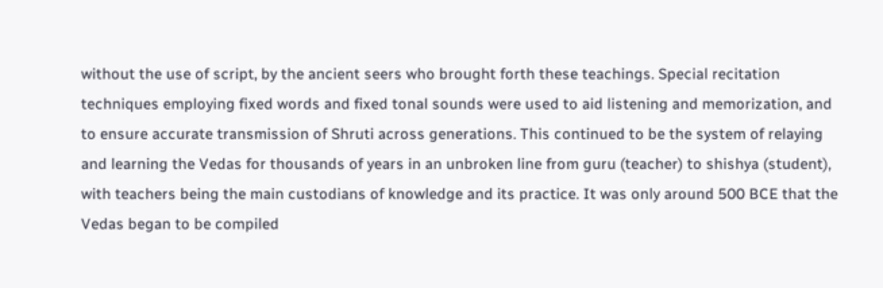without the use of script, by the ancient seers who brought forth these teachings. Special recitation techniques employing fixed words and fixed tonal sounds were used to aid listening and memorization, and to ensure accurate transmission of Shruti across generations. This continued to be the system of relaying and learning the Vedas for thousands of years in an unbroken line from guru (teacher) to shishya (student), with teachers being the main custodians of knowledge and its practice. It was only around 500 BCE that the Vedas began to be compiled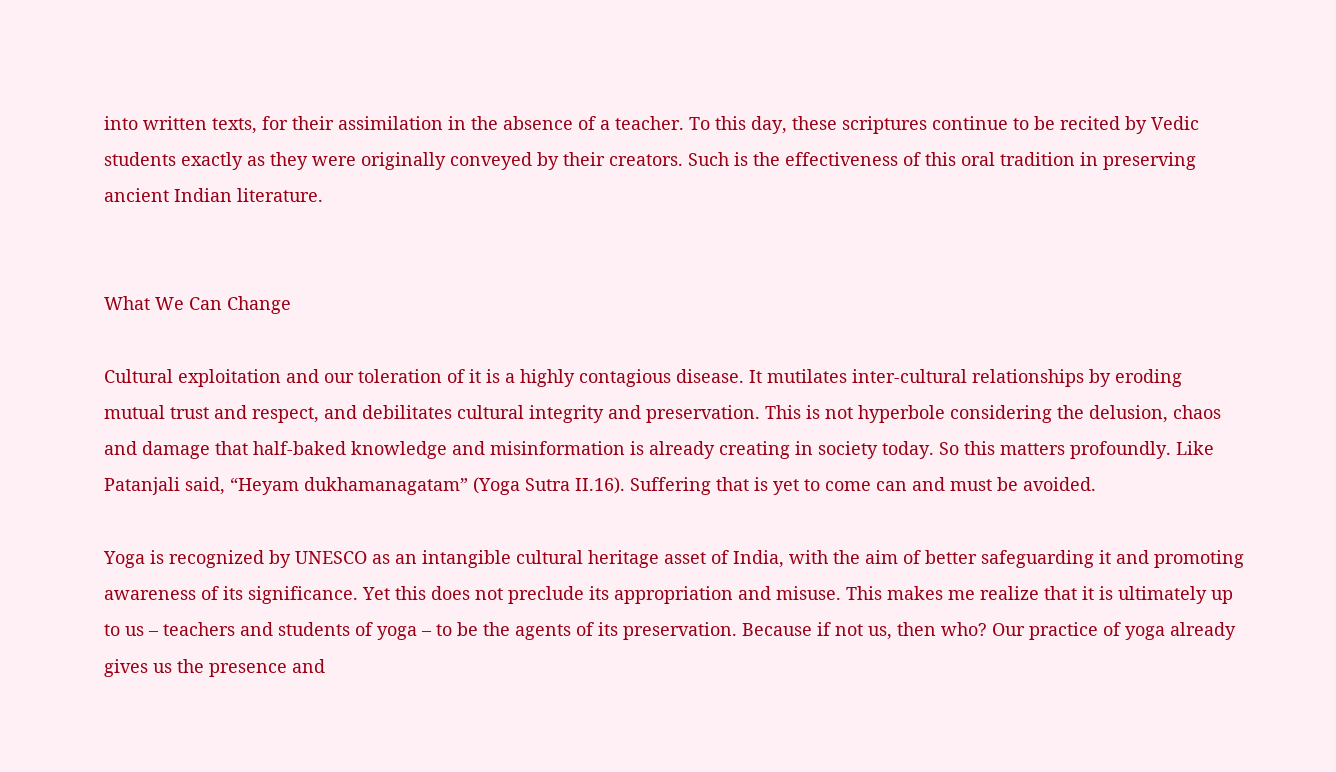into written texts, for their assimilation in the absence of a teacher. To this day, these scriptures continue to be recited by Vedic students exactly as they were originally conveyed by their creators. Such is the effectiveness of this oral tradition in preserving ancient Indian literature.


What We Can Change

Cultural exploitation and our toleration of it is a highly contagious disease. It mutilates inter-cultural relationships by eroding mutual trust and respect, and debilitates cultural integrity and preservation. This is not hyperbole considering the delusion, chaos and damage that half-baked knowledge and misinformation is already creating in society today. So this matters profoundly. Like Patanjali said, “Heyam dukhamanagatam” (Yoga Sutra II.16). Suffering that is yet to come can and must be avoided.

Yoga is recognized by UNESCO as an intangible cultural heritage asset of India, with the aim of better safeguarding it and promoting awareness of its significance. Yet this does not preclude its appropriation and misuse. This makes me realize that it is ultimately up to us – teachers and students of yoga – to be the agents of its preservation. Because if not us, then who? Our practice of yoga already gives us the presence and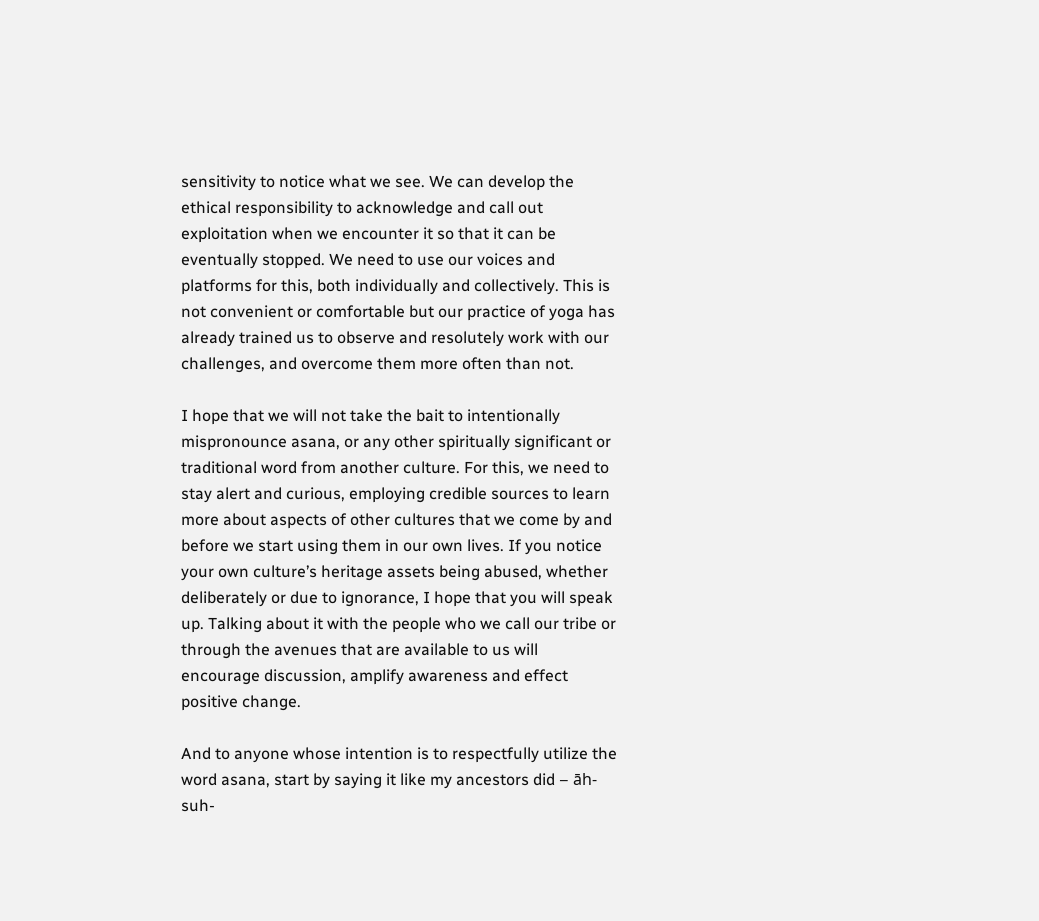sensitivity to notice what we see. We can develop the ethical responsibility to acknowledge and call out exploitation when we encounter it so that it can be eventually stopped. We need to use our voices and platforms for this, both individually and collectively. This is not convenient or comfortable but our practice of yoga has already trained us to observe and resolutely work with our challenges, and overcome them more often than not.

I hope that we will not take the bait to intentionally mispronounce asana, or any other spiritually significant or traditional word from another culture. For this, we need to stay alert and curious, employing credible sources to learn more about aspects of other cultures that we come by and before we start using them in our own lives. If you notice your own culture’s heritage assets being abused, whether deliberately or due to ignorance, I hope that you will speak up. Talking about it with the people who we call our tribe or through the avenues that are available to us will encourage discussion, amplify awareness and effect positive change.

And to anyone whose intention is to respectfully utilize the word asana, start by saying it like my ancestors did – āh-suh-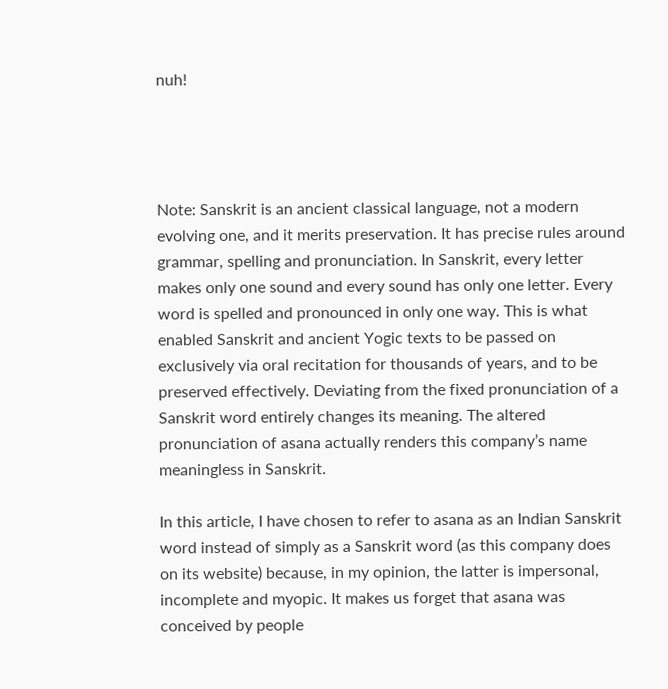nuh!




Note: Sanskrit is an ancient classical language, not a modern evolving one, and it merits preservation. It has precise rules around grammar, spelling and pronunciation. In Sanskrit, every letter makes only one sound and every sound has only one letter. Every word is spelled and pronounced in only one way. This is what enabled Sanskrit and ancient Yogic texts to be passed on exclusively via oral recitation for thousands of years, and to be preserved effectively. Deviating from the fixed pronunciation of a Sanskrit word entirely changes its meaning. The altered pronunciation of asana actually renders this company’s name meaningless in Sanskrit.

In this article, I have chosen to refer to asana as an Indian Sanskrit word instead of simply as a Sanskrit word (as this company does on its website) because, in my opinion, the latter is impersonal, incomplete and myopic. It makes us forget that asana was conceived by people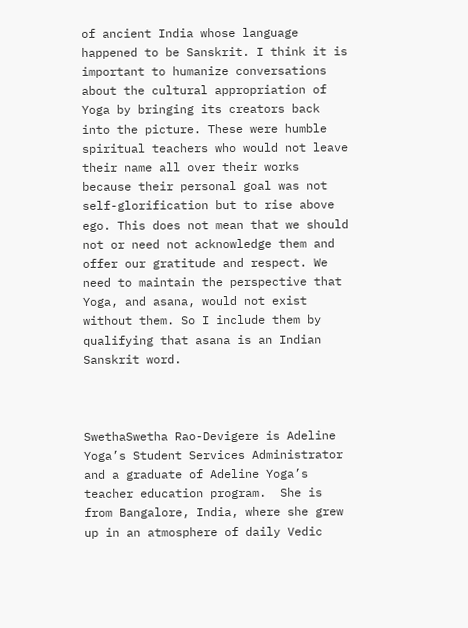of ancient India whose language happened to be Sanskrit. I think it is important to humanize conversations about the cultural appropriation of Yoga by bringing its creators back into the picture. These were humble spiritual teachers who would not leave their name all over their works because their personal goal was not self-glorification but to rise above ego. This does not mean that we should not or need not acknowledge them and offer our gratitude and respect. We need to maintain the perspective that Yoga, and asana, would not exist without them. So I include them by qualifying that asana is an Indian Sanskrit word.



SwethaSwetha Rao-Devigere is Adeline Yoga’s Student Services Administrator and a graduate of Adeline Yoga’s teacher education program.  She is from Bangalore, India, where she grew up in an atmosphere of daily Vedic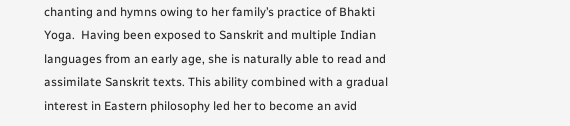chanting and hymns owing to her family’s practice of Bhakti Yoga.  Having been exposed to Sanskrit and multiple Indian languages from an early age, she is naturally able to read and assimilate Sanskrit texts. This ability combined with a gradual interest in Eastern philosophy led her to become an avid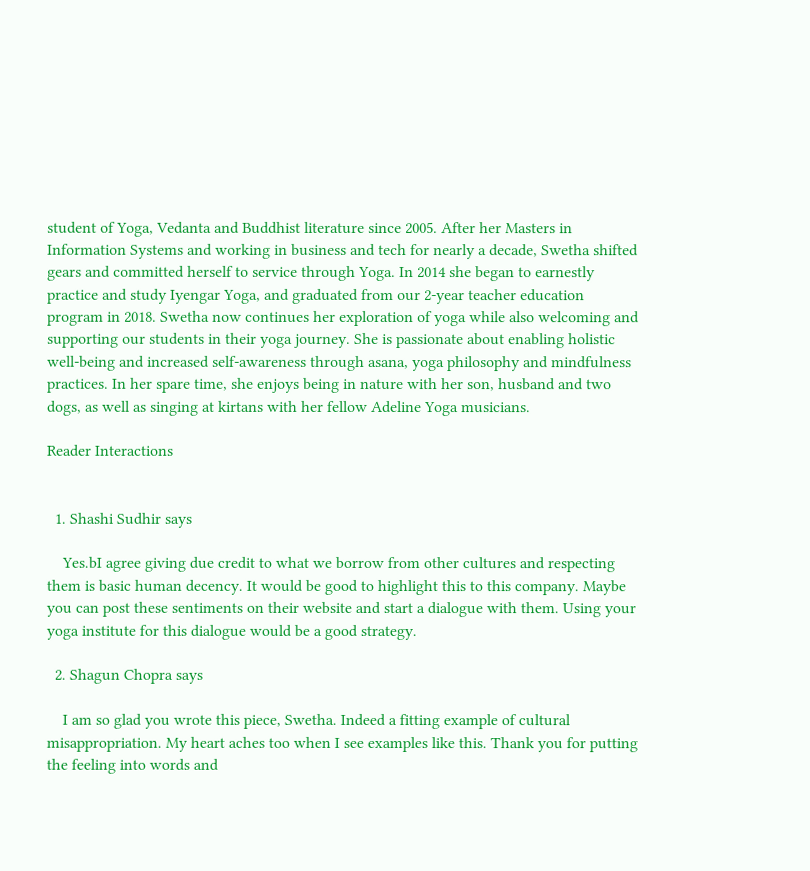student of Yoga, Vedanta and Buddhist literature since 2005. After her Masters in Information Systems and working in business and tech for nearly a decade, Swetha shifted gears and committed herself to service through Yoga. In 2014 she began to earnestly practice and study Iyengar Yoga, and graduated from our 2-year teacher education program in 2018. Swetha now continues her exploration of yoga while also welcoming and supporting our students in their yoga journey. She is passionate about enabling holistic well-being and increased self-awareness through asana, yoga philosophy and mindfulness practices. In her spare time, she enjoys being in nature with her son, husband and two dogs, as well as singing at kirtans with her fellow Adeline Yoga musicians.

Reader Interactions


  1. Shashi Sudhir says

    Yes.bI agree giving due credit to what we borrow from other cultures and respecting them is basic human decency. It would be good to highlight this to this company. Maybe you can post these sentiments on their website and start a dialogue with them. Using your yoga institute for this dialogue would be a good strategy.

  2. Shagun Chopra says

    I am so glad you wrote this piece, Swetha. Indeed a fitting example of cultural misappropriation. My heart aches too when I see examples like this. Thank you for putting the feeling into words and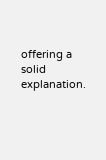offering a solid explanation.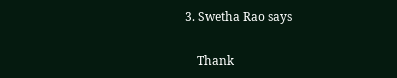3. Swetha Rao says

    Thank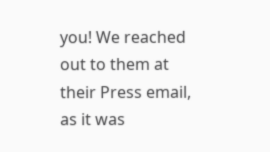you! We reached out to them at their Press email, as it was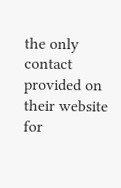the only contact provided on their website for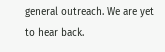general outreach. We are yet to hear back.